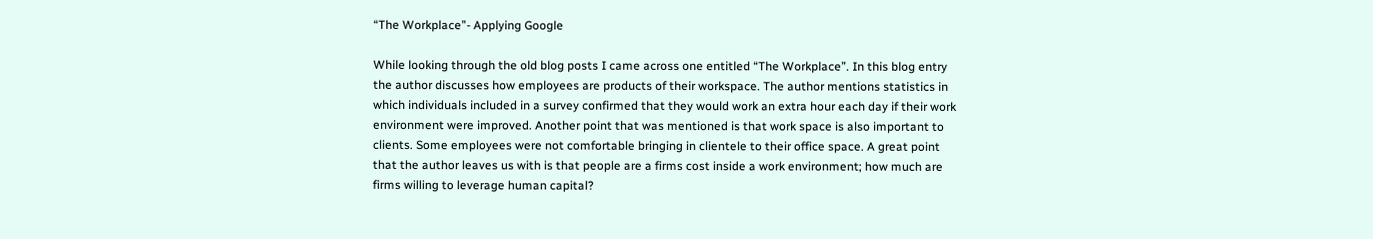“The Workplace”- Applying Google

While looking through the old blog posts I came across one entitled “The Workplace”. In this blog entry the author discusses how employees are products of their workspace. The author mentions statistics in which individuals included in a survey confirmed that they would work an extra hour each day if their work environment were improved. Another point that was mentioned is that work space is also important to clients. Some employees were not comfortable bringing in clientele to their office space. A great point that the author leaves us with is that people are a firms cost inside a work environment; how much are firms willing to leverage human capital?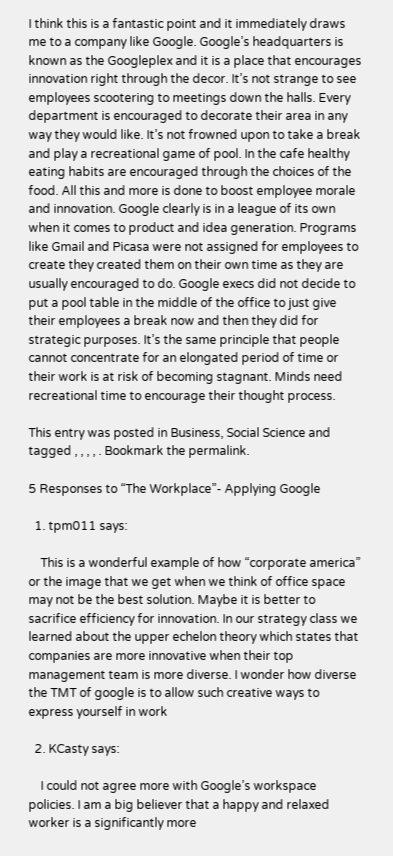I think this is a fantastic point and it immediately draws me to a company like Google. Google’s headquarters is known as the Googleplex and it is a place that encourages innovation right through the decor. It’s not strange to see employees scootering to meetings down the halls. Every department is encouraged to decorate their area in any way they would like. It’s not frowned upon to take a break and play a recreational game of pool. In the cafe healthy eating habits are encouraged through the choices of the food. All this and more is done to boost employee morale and innovation. Google clearly is in a league of its own when it comes to product and idea generation. Programs like Gmail and Picasa were not assigned for employees to create they created them on their own time as they are usually encouraged to do. Google execs did not decide to put a pool table in the middle of the office to just give their employees a break now and then they did for strategic purposes. It’s the same principle that people cannot concentrate for an elongated period of time or their work is at risk of becoming stagnant. Minds need recreational time to encourage their thought process.

This entry was posted in Business, Social Science and tagged , , , , . Bookmark the permalink.

5 Responses to “The Workplace”- Applying Google

  1. tpm011 says:

    This is a wonderful example of how “corporate america” or the image that we get when we think of office space may not be the best solution. Maybe it is better to sacrifice efficiency for innovation. In our strategy class we learned about the upper echelon theory which states that companies are more innovative when their top management team is more diverse. I wonder how diverse the TMT of google is to allow such creative ways to express yourself in work

  2. KCasty says:

    I could not agree more with Google’s workspace policies. I am a big believer that a happy and relaxed worker is a significantly more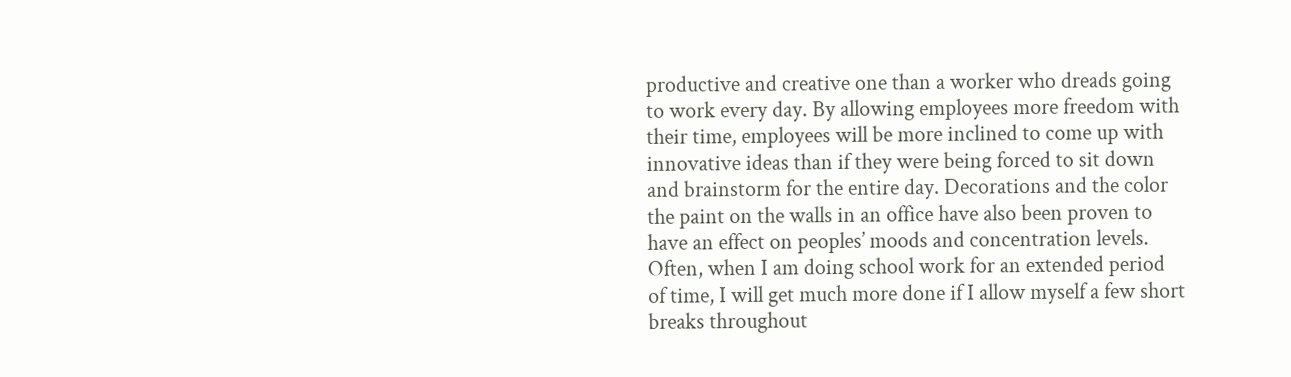productive and creative one than a worker who dreads going to work every day. By allowing employees more freedom with their time, employees will be more inclined to come up with innovative ideas than if they were being forced to sit down and brainstorm for the entire day. Decorations and the color the paint on the walls in an office have also been proven to have an effect on peoples’ moods and concentration levels. Often, when I am doing school work for an extended period of time, I will get much more done if I allow myself a few short breaks throughout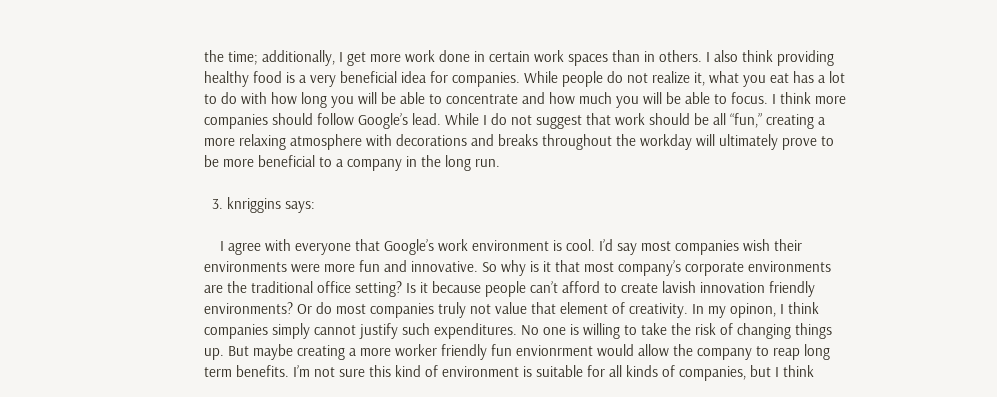the time; additionally, I get more work done in certain work spaces than in others. I also think providing healthy food is a very beneficial idea for companies. While people do not realize it, what you eat has a lot to do with how long you will be able to concentrate and how much you will be able to focus. I think more companies should follow Google’s lead. While I do not suggest that work should be all “fun,” creating a more relaxing atmosphere with decorations and breaks throughout the workday will ultimately prove to be more beneficial to a company in the long run.

  3. knriggins says:

    I agree with everyone that Google’s work environment is cool. I’d say most companies wish their environments were more fun and innovative. So why is it that most company’s corporate environments are the traditional office setting? Is it because people can’t afford to create lavish innovation friendly environments? Or do most companies truly not value that element of creativity. In my opinon, I think companies simply cannot justify such expenditures. No one is willing to take the risk of changing things up. But maybe creating a more worker friendly fun envionrment would allow the company to reap long term benefits. I’m not sure this kind of environment is suitable for all kinds of companies, but I think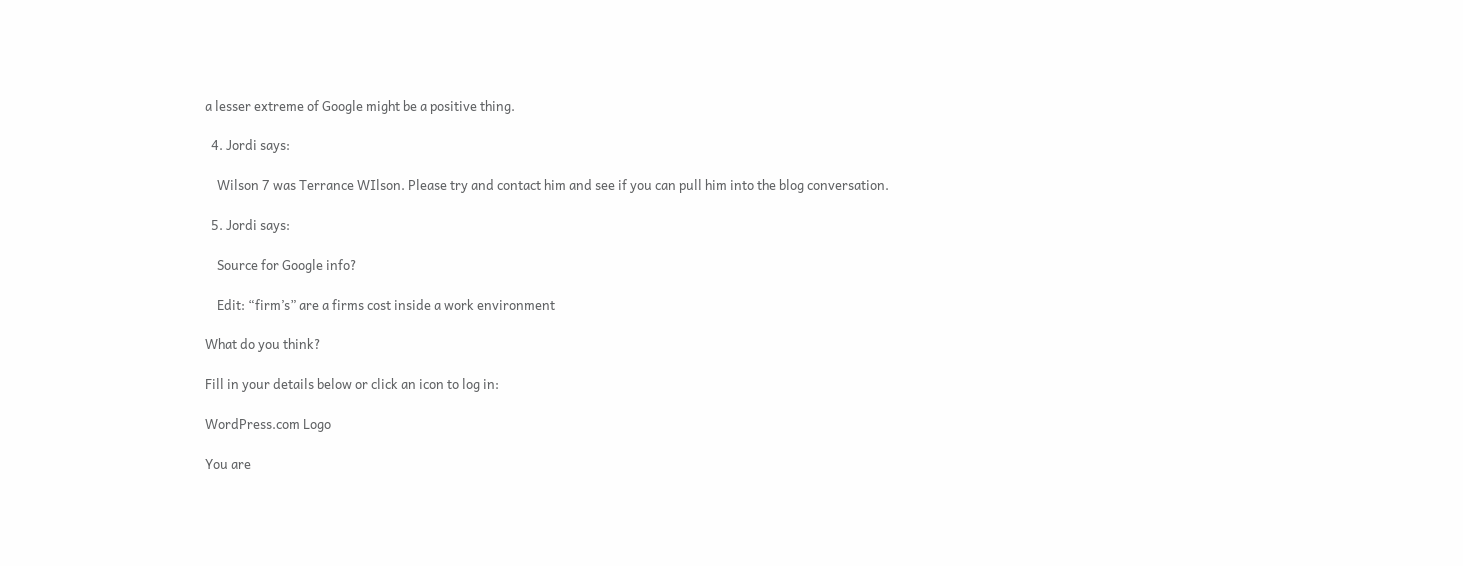a lesser extreme of Google might be a positive thing.

  4. Jordi says:

    Wilson 7 was Terrance WIlson. Please try and contact him and see if you can pull him into the blog conversation.

  5. Jordi says:

    Source for Google info?

    Edit: “firm’s” are a firms cost inside a work environment

What do you think?

Fill in your details below or click an icon to log in:

WordPress.com Logo

You are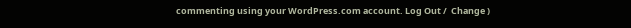commenting using your WordPress.com account. Log Out /  Change )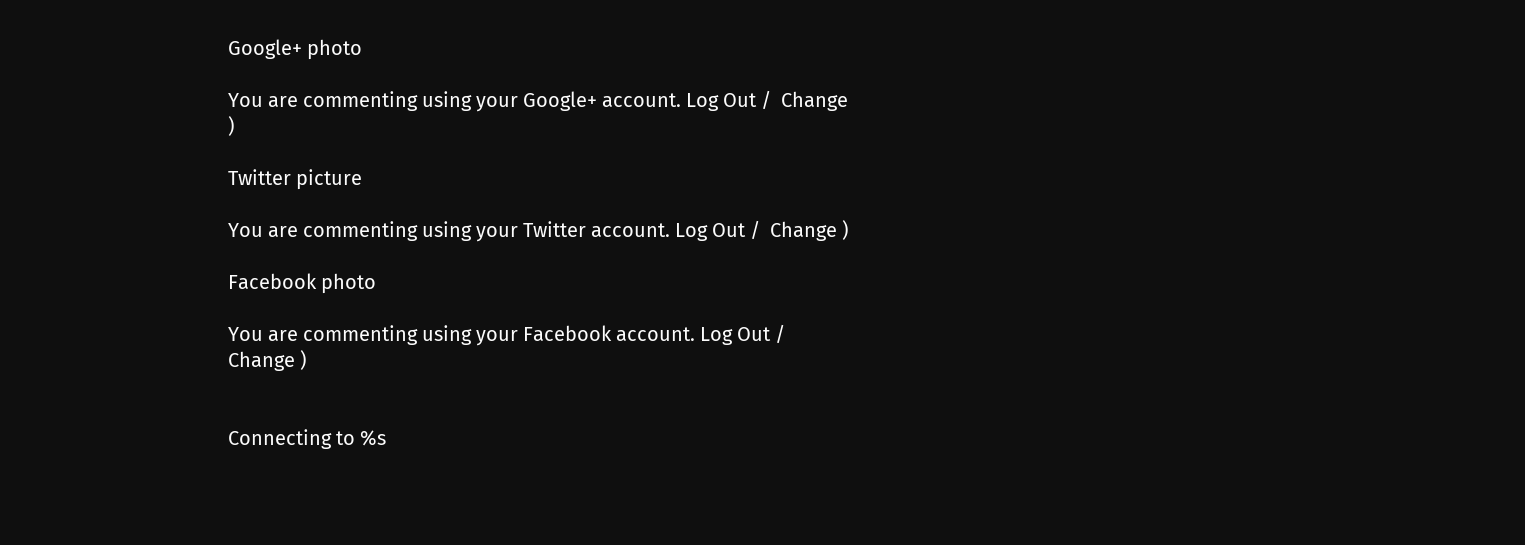Google+ photo

You are commenting using your Google+ account. Log Out /  Change )

Twitter picture

You are commenting using your Twitter account. Log Out /  Change )

Facebook photo

You are commenting using your Facebook account. Log Out /  Change )


Connecting to %s